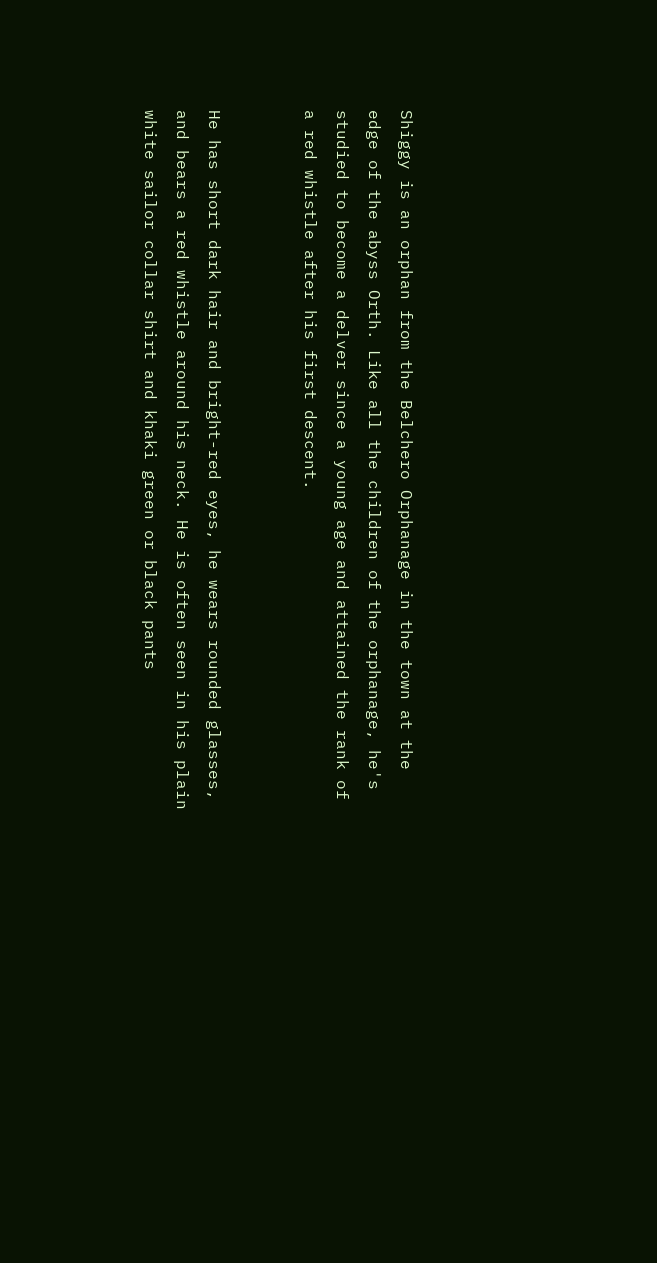Shiggy is an orphan from the Belchero Orphanage in the town at the edge of the abyss Orth. Like all the children of the orphanage, he's studied to become a delver since a young age and attained the rank of a red whistle after his first descent.


He has short dark hair and bright-red eyes, he wears rounded glasses, and bears a red whistle around his neck. He is often seen in his plain white sailor collar shirt and khaki green or black pants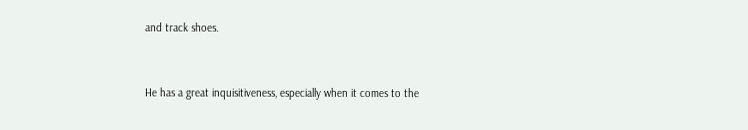and track shoes.


He has a great inquisitiveness, especially when it comes to the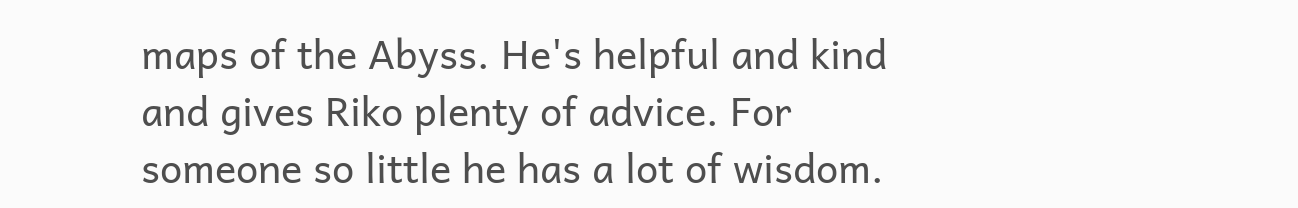maps of the Abyss. He's helpful and kind and gives Riko plenty of advice. For someone so little he has a lot of wisdom.